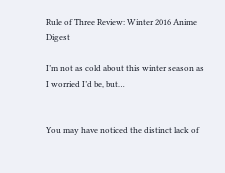Rule of Three Review: Winter 2016 Anime Digest

I’m not as cold about this winter season as I worried I’d be, but…


You may have noticed the distinct lack of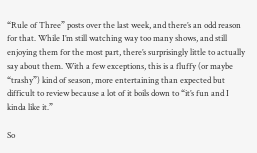“Rule of Three” posts over the last week, and there’s an odd reason for that. While I’m still watching way too many shows, and still enjoying them for the most part, there’s surprisingly little to actually say about them. With a few exceptions, this is a fluffy (or maybe “trashy”) kind of season, more entertaining than expected but difficult to review because a lot of it boils down to “it’s fun and I kinda like it.”

So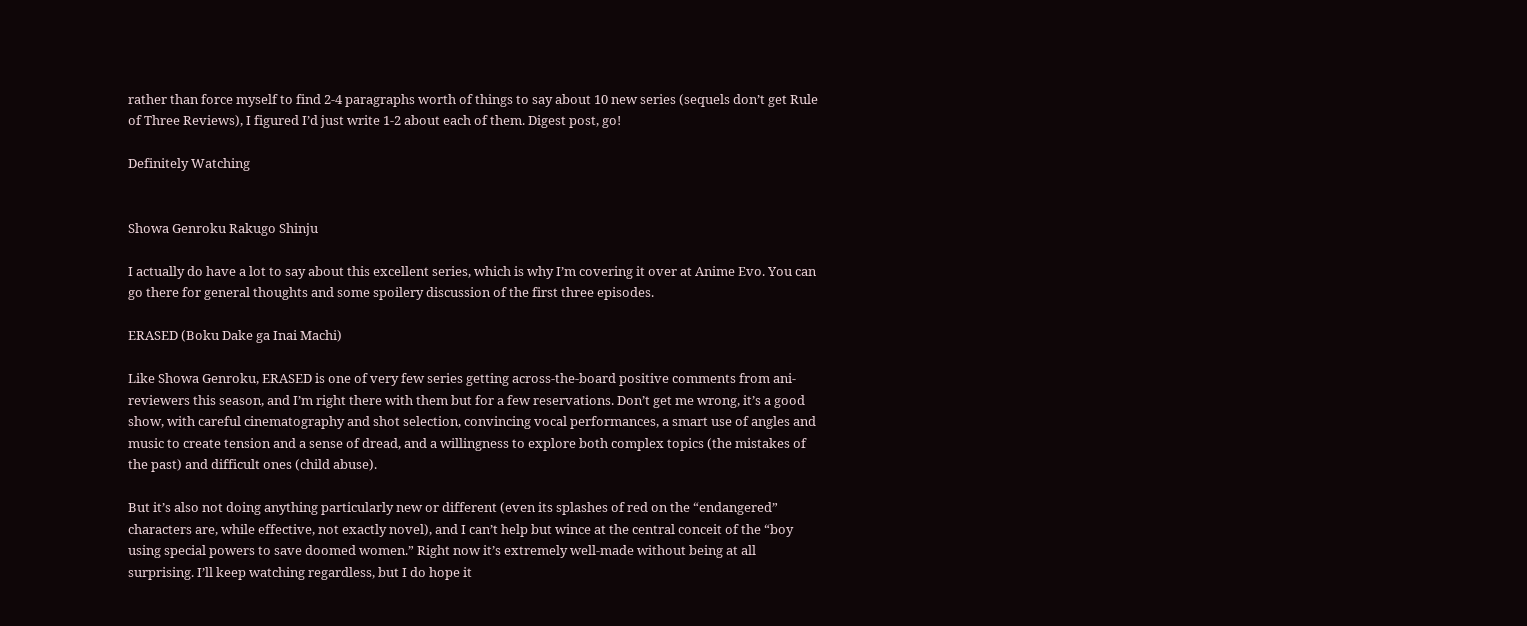rather than force myself to find 2-4 paragraphs worth of things to say about 10 new series (sequels don’t get Rule of Three Reviews), I figured I’d just write 1-2 about each of them. Digest post, go!

Definitely Watching


Showa Genroku Rakugo Shinju

I actually do have a lot to say about this excellent series, which is why I’m covering it over at Anime Evo. You can go there for general thoughts and some spoilery discussion of the first three episodes.

ERASED (Boku Dake ga Inai Machi)

Like Showa Genroku, ERASED is one of very few series getting across-the-board positive comments from ani-reviewers this season, and I’m right there with them but for a few reservations. Don’t get me wrong, it’s a good show, with careful cinematography and shot selection, convincing vocal performances, a smart use of angles and music to create tension and a sense of dread, and a willingness to explore both complex topics (the mistakes of the past) and difficult ones (child abuse).

But it’s also not doing anything particularly new or different (even its splashes of red on the “endangered” characters are, while effective, not exactly novel), and I can’t help but wince at the central conceit of the “boy using special powers to save doomed women.” Right now it’s extremely well-made without being at all surprising. I’ll keep watching regardless, but I do hope it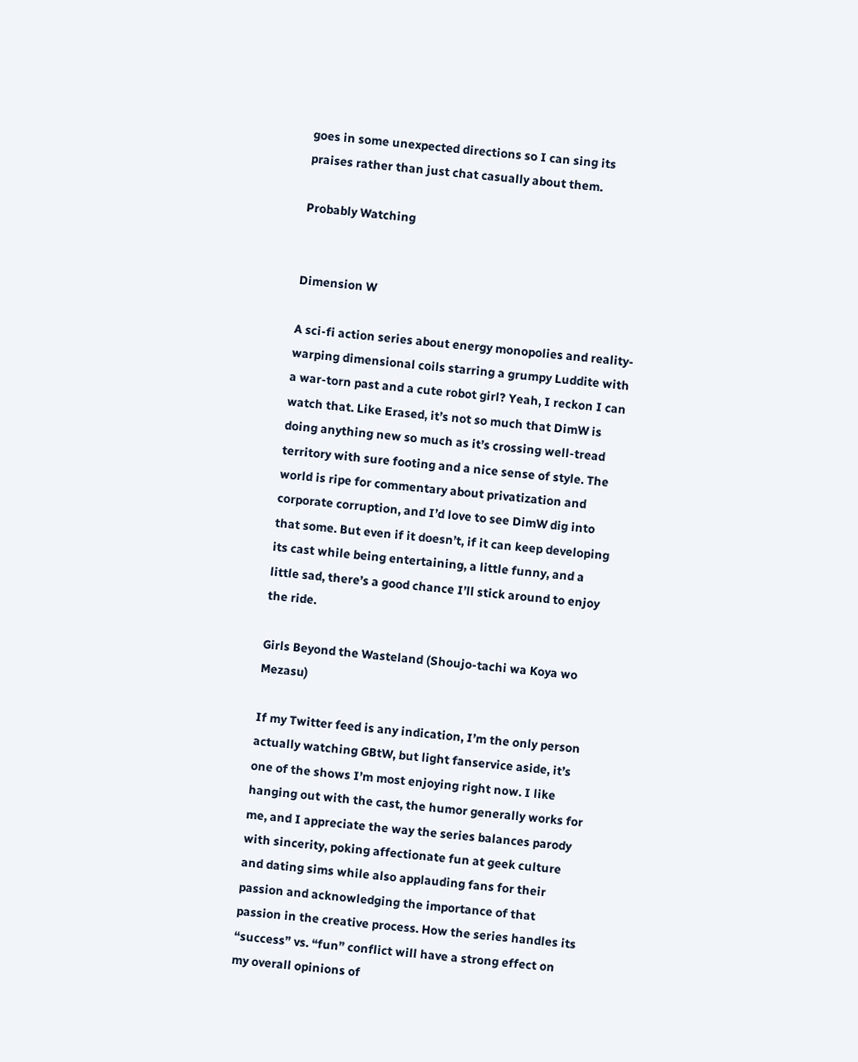goes in some unexpected directions so I can sing its praises rather than just chat casually about them.

Probably Watching


Dimension W

A sci-fi action series about energy monopolies and reality-warping dimensional coils starring a grumpy Luddite with a war-torn past and a cute robot girl? Yeah, I reckon I can watch that. Like Erased, it’s not so much that DimW is doing anything new so much as it’s crossing well-tread territory with sure footing and a nice sense of style. The world is ripe for commentary about privatization and corporate corruption, and I’d love to see DimW dig into that some. But even if it doesn’t, if it can keep developing its cast while being entertaining, a little funny, and a little sad, there’s a good chance I’ll stick around to enjoy the ride.

Girls Beyond the Wasteland (Shoujo-tachi wa Koya wo Mezasu)

If my Twitter feed is any indication, I’m the only person actually watching GBtW, but light fanservice aside, it’s one of the shows I’m most enjoying right now. I like hanging out with the cast, the humor generally works for me, and I appreciate the way the series balances parody with sincerity, poking affectionate fun at geek culture and dating sims while also applauding fans for their passion and acknowledging the importance of that passion in the creative process. How the series handles its “success” vs. “fun” conflict will have a strong effect on my overall opinions of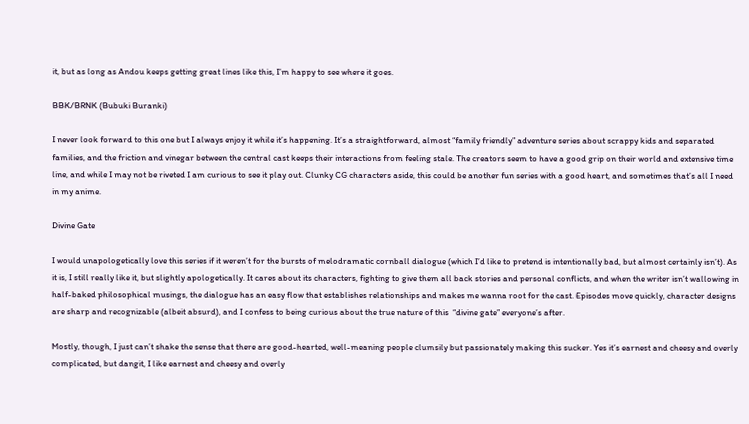it, but as long as Andou keeps getting great lines like this, I’m happy to see where it goes.

BBK/BRNK (Bubuki Buranki)

I never look forward to this one but I always enjoy it while it’s happening. It’s a straightforward, almost “family friendly” adventure series about scrappy kids and separated families, and the friction and vinegar between the central cast keeps their interactions from feeling stale. The creators seem to have a good grip on their world and extensive time line, and while I may not be riveted I am curious to see it play out. Clunky CG characters aside, this could be another fun series with a good heart, and sometimes that’s all I need in my anime.

Divine Gate

I would unapologetically love this series if it weren’t for the bursts of melodramatic cornball dialogue (which I’d like to pretend is intentionally bad, but almost certainly isn’t). As it is, I still really like it, but slightly apologetically. It cares about its characters, fighting to give them all back stories and personal conflicts, and when the writer isn’t wallowing in half-baked philosophical musings, the dialogue has an easy flow that establishes relationships and makes me wanna root for the cast. Episodes move quickly, character designs are sharp and recognizable (albeit absurd), and I confess to being curious about the true nature of this  “divine gate” everyone’s after.

Mostly, though, I just can’t shake the sense that there are good-hearted, well-meaning people clumsily but passionately making this sucker. Yes it’s earnest and cheesy and overly complicated, but dangit, I like earnest and cheesy and overly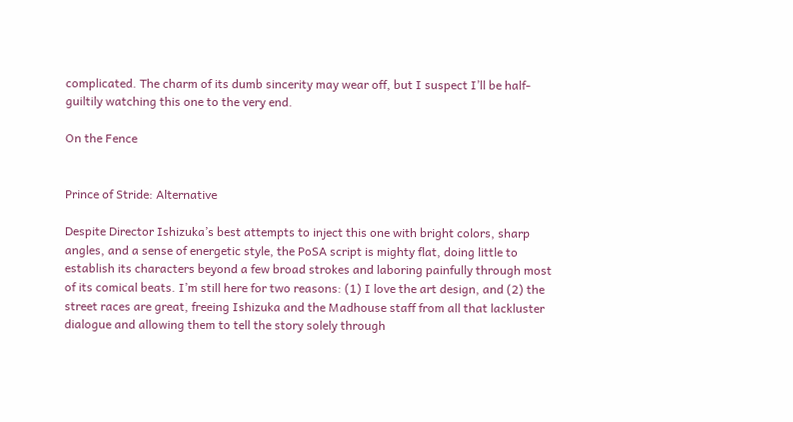complicated. The charm of its dumb sincerity may wear off, but I suspect I’ll be half-guiltily watching this one to the very end.

On the Fence


Prince of Stride: Alternative

Despite Director Ishizuka’s best attempts to inject this one with bright colors, sharp angles, and a sense of energetic style, the PoSA script is mighty flat, doing little to establish its characters beyond a few broad strokes and laboring painfully through most of its comical beats. I’m still here for two reasons: (1) I love the art design, and (2) the street races are great, freeing Ishizuka and the Madhouse staff from all that lackluster dialogue and allowing them to tell the story solely through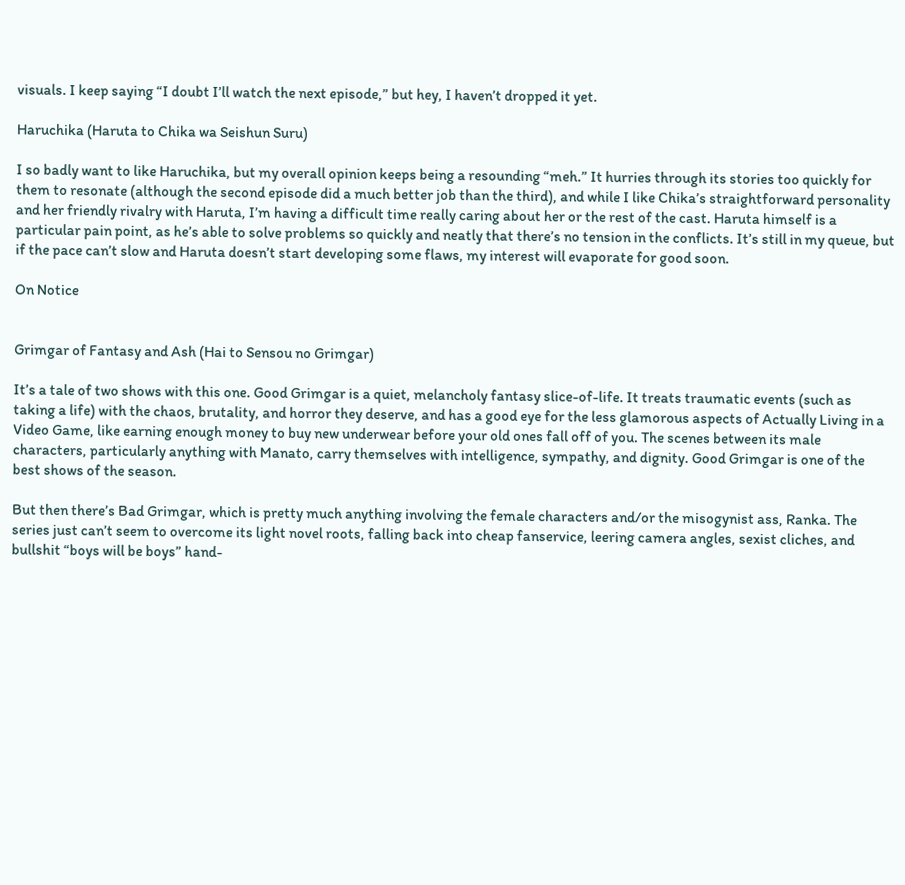visuals. I keep saying “I doubt I’ll watch the next episode,” but hey, I haven’t dropped it yet.

Haruchika (Haruta to Chika wa Seishun Suru)

I so badly want to like Haruchika, but my overall opinion keeps being a resounding “meh.” It hurries through its stories too quickly for them to resonate (although the second episode did a much better job than the third), and while I like Chika’s straightforward personality and her friendly rivalry with Haruta, I’m having a difficult time really caring about her or the rest of the cast. Haruta himself is a particular pain point, as he’s able to solve problems so quickly and neatly that there’s no tension in the conflicts. It’s still in my queue, but if the pace can’t slow and Haruta doesn’t start developing some flaws, my interest will evaporate for good soon.

On Notice


Grimgar of Fantasy and Ash (Hai to Sensou no Grimgar)

It’s a tale of two shows with this one. Good Grimgar is a quiet, melancholy fantasy slice-of-life. It treats traumatic events (such as taking a life) with the chaos, brutality, and horror they deserve, and has a good eye for the less glamorous aspects of Actually Living in a Video Game, like earning enough money to buy new underwear before your old ones fall off of you. The scenes between its male characters, particularly anything with Manato, carry themselves with intelligence, sympathy, and dignity. Good Grimgar is one of the best shows of the season.

But then there’s Bad Grimgar, which is pretty much anything involving the female characters and/or the misogynist ass, Ranka. The series just can’t seem to overcome its light novel roots, falling back into cheap fanservice, leering camera angles, sexist cliches, and bullshit “boys will be boys” hand-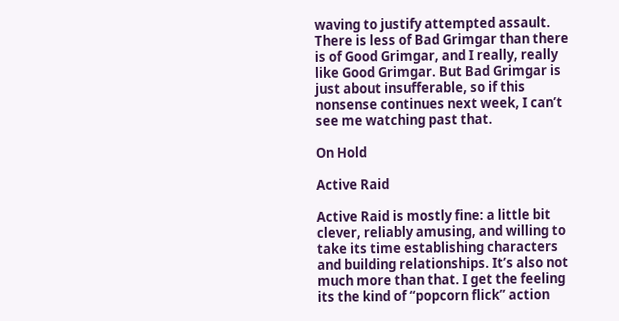waving to justify attempted assault. There is less of Bad Grimgar than there is of Good Grimgar, and I really, really like Good Grimgar. But Bad Grimgar is just about insufferable, so if this nonsense continues next week, I can’t see me watching past that.

On Hold

Active Raid

Active Raid is mostly fine: a little bit clever, reliably amusing, and willing to take its time establishing characters and building relationships. It’s also not much more than that. I get the feeling its the kind of “popcorn flick” action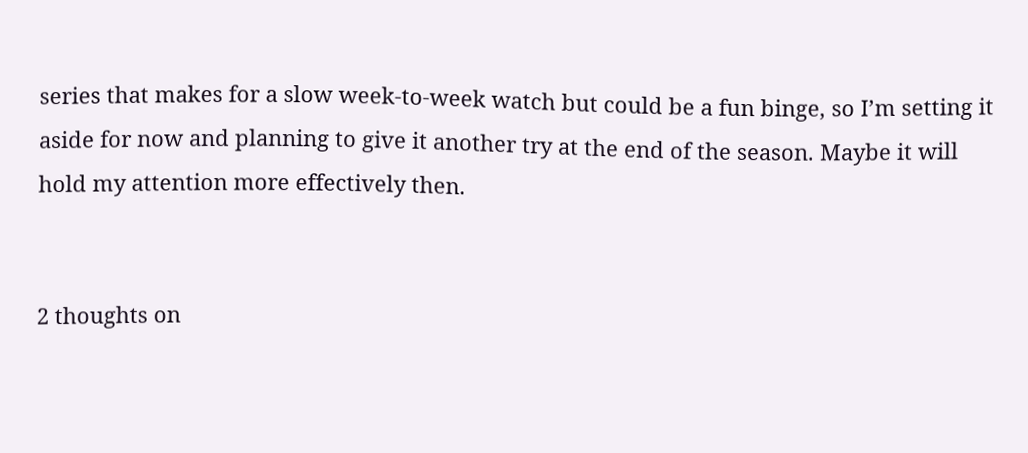series that makes for a slow week-to-week watch but could be a fun binge, so I’m setting it aside for now and planning to give it another try at the end of the season. Maybe it will hold my attention more effectively then.


2 thoughts on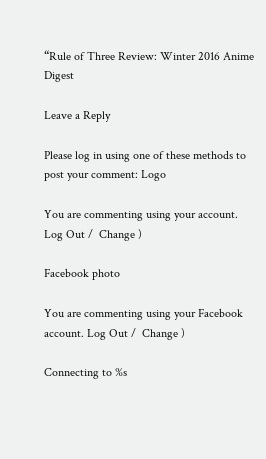“Rule of Three Review: Winter 2016 Anime Digest

Leave a Reply

Please log in using one of these methods to post your comment: Logo

You are commenting using your account. Log Out /  Change )

Facebook photo

You are commenting using your Facebook account. Log Out /  Change )

Connecting to %s